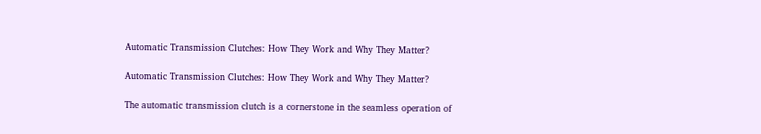Automatic Transmission Clutches: How They Work and Why They Matter?

Automatic Transmission Clutches: How They Work and Why They Matter?

The automatic transmission clutch is a cornerstone in the seamless operation of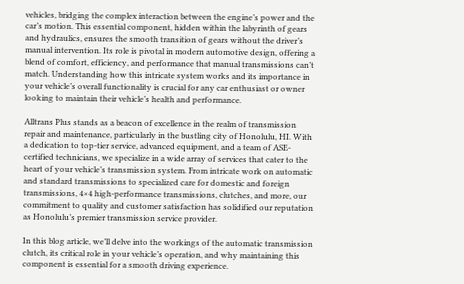vehicles, bridging the complex interaction between the engine’s power and the car’s motion. This essential component, hidden within the labyrinth of gears and hydraulics, ensures the smooth transition of gears without the driver’s manual intervention. Its role is pivotal in modern automotive design, offering a blend of comfort, efficiency, and performance that manual transmissions can’t match. Understanding how this intricate system works and its importance in your vehicle’s overall functionality is crucial for any car enthusiast or owner looking to maintain their vehicle’s health and performance.

Alltrans Plus stands as a beacon of excellence in the realm of transmission repair and maintenance, particularly in the bustling city of Honolulu, HI. With a dedication to top-tier service, advanced equipment, and a team of ASE-certified technicians, we specialize in a wide array of services that cater to the heart of your vehicle’s transmission system. From intricate work on automatic and standard transmissions to specialized care for domestic and foreign transmissions, 4×4 high-performance transmissions, clutches, and more, our commitment to quality and customer satisfaction has solidified our reputation as Honolulu’s premier transmission service provider.

In this blog article, we’ll delve into the workings of the automatic transmission clutch, its critical role in your vehicle’s operation, and why maintaining this component is essential for a smooth driving experience.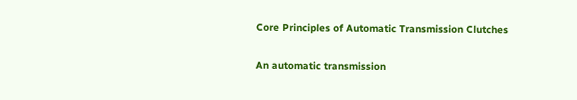Core Principles of Automatic Transmission Clutches

An automatic transmission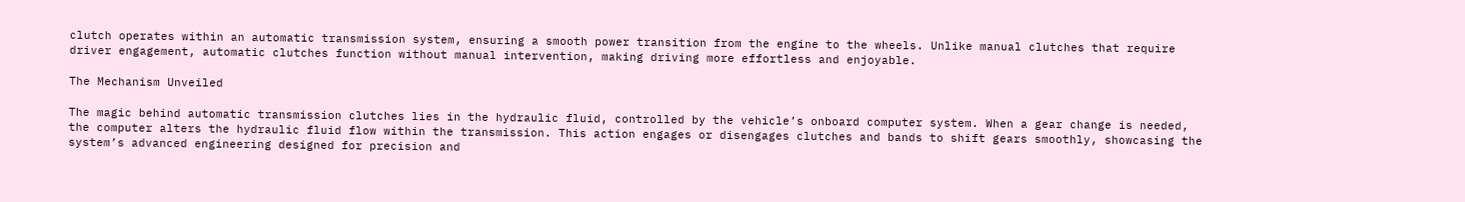clutch operates within an automatic transmission system, ensuring a smooth power transition from the engine to the wheels. Unlike manual clutches that require driver engagement, automatic clutches function without manual intervention, making driving more effortless and enjoyable.

The Mechanism Unveiled

The magic behind automatic transmission clutches lies in the hydraulic fluid, controlled by the vehicle’s onboard computer system. When a gear change is needed, the computer alters the hydraulic fluid flow within the transmission. This action engages or disengages clutches and bands to shift gears smoothly, showcasing the system’s advanced engineering designed for precision and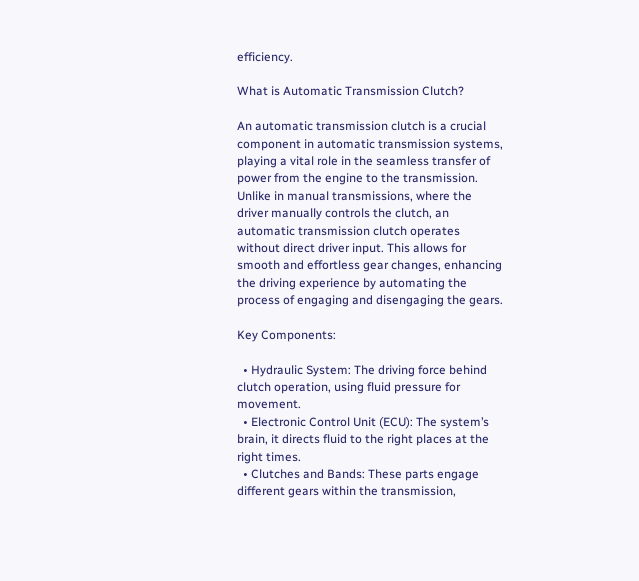efficiency.

What is Automatic Transmission Clutch?

An automatic transmission clutch is a crucial component in automatic transmission systems, playing a vital role in the seamless transfer of power from the engine to the transmission. Unlike in manual transmissions, where the driver manually controls the clutch, an automatic transmission clutch operates without direct driver input. This allows for smooth and effortless gear changes, enhancing the driving experience by automating the process of engaging and disengaging the gears.

Key Components:

  • Hydraulic System: The driving force behind clutch operation, using fluid pressure for movement.
  • Electronic Control Unit (ECU): The system’s brain, it directs fluid to the right places at the right times.
  • Clutches and Bands: These parts engage different gears within the transmission,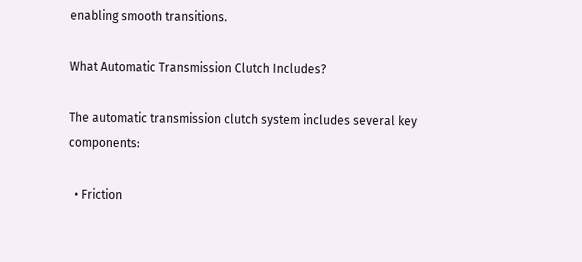enabling smooth transitions.

What Automatic Transmission Clutch Includes?

The automatic transmission clutch system includes several key components:

  • Friction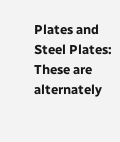Plates and Steel Plates: These are alternately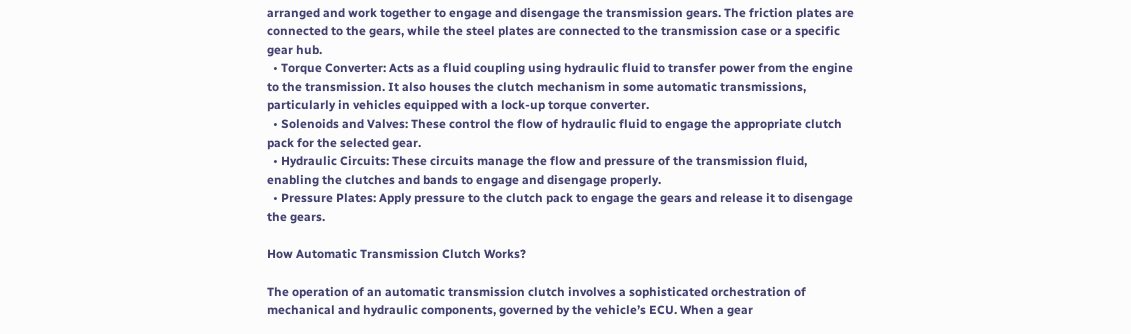arranged and work together to engage and disengage the transmission gears. The friction plates are connected to the gears, while the steel plates are connected to the transmission case or a specific gear hub.
  • Torque Converter: Acts as a fluid coupling using hydraulic fluid to transfer power from the engine to the transmission. It also houses the clutch mechanism in some automatic transmissions, particularly in vehicles equipped with a lock-up torque converter.
  • Solenoids and Valves: These control the flow of hydraulic fluid to engage the appropriate clutch pack for the selected gear.
  • Hydraulic Circuits: These circuits manage the flow and pressure of the transmission fluid, enabling the clutches and bands to engage and disengage properly.
  • Pressure Plates: Apply pressure to the clutch pack to engage the gears and release it to disengage the gears.

How Automatic Transmission Clutch Works?

The operation of an automatic transmission clutch involves a sophisticated orchestration of mechanical and hydraulic components, governed by the vehicle’s ECU. When a gear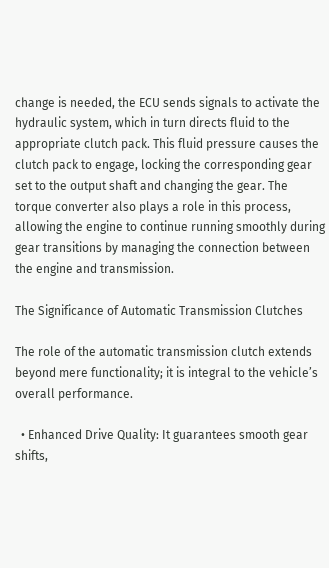change is needed, the ECU sends signals to activate the hydraulic system, which in turn directs fluid to the appropriate clutch pack. This fluid pressure causes the clutch pack to engage, locking the corresponding gear set to the output shaft and changing the gear. The torque converter also plays a role in this process, allowing the engine to continue running smoothly during gear transitions by managing the connection between the engine and transmission.

The Significance of Automatic Transmission Clutches

The role of the automatic transmission clutch extends beyond mere functionality; it is integral to the vehicle’s overall performance.

  • Enhanced Drive Quality: It guarantees smooth gear shifts,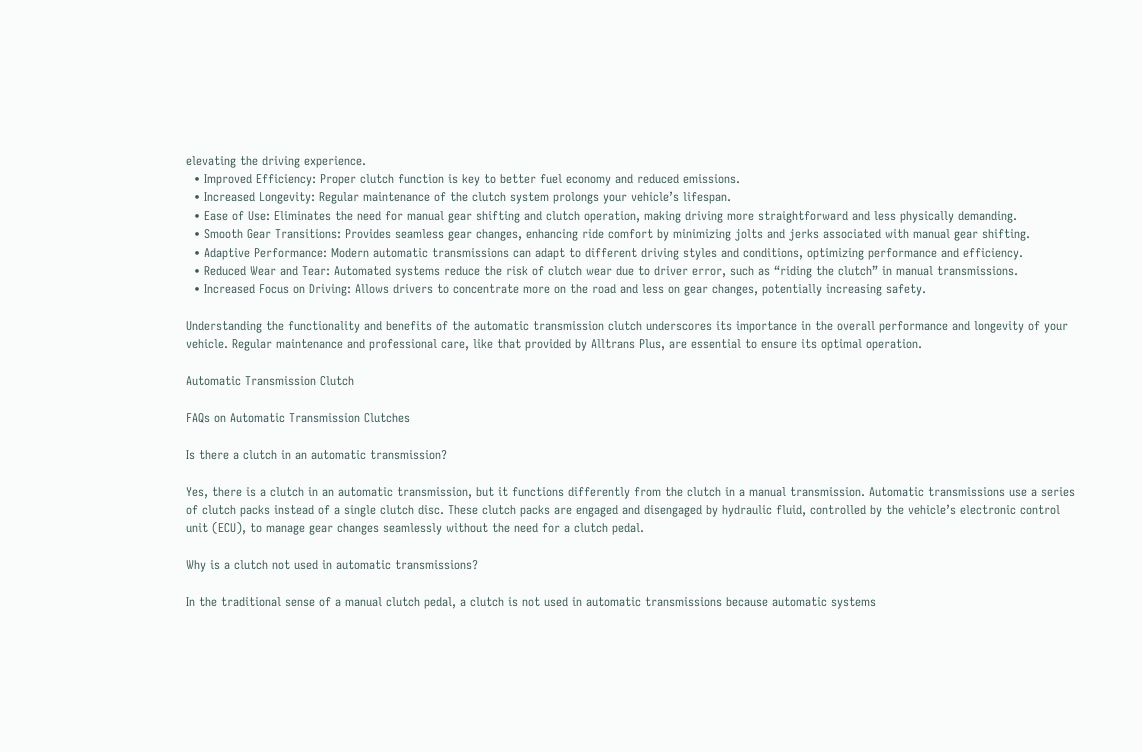elevating the driving experience.
  • Improved Efficiency: Proper clutch function is key to better fuel economy and reduced emissions.
  • Increased Longevity: Regular maintenance of the clutch system prolongs your vehicle’s lifespan.
  • Ease of Use: Eliminates the need for manual gear shifting and clutch operation, making driving more straightforward and less physically demanding.
  • Smooth Gear Transitions: Provides seamless gear changes, enhancing ride comfort by minimizing jolts and jerks associated with manual gear shifting.
  • Adaptive Performance: Modern automatic transmissions can adapt to different driving styles and conditions, optimizing performance and efficiency.
  • Reduced Wear and Tear: Automated systems reduce the risk of clutch wear due to driver error, such as “riding the clutch” in manual transmissions.
  • Increased Focus on Driving: Allows drivers to concentrate more on the road and less on gear changes, potentially increasing safety.

Understanding the functionality and benefits of the automatic transmission clutch underscores its importance in the overall performance and longevity of your vehicle. Regular maintenance and professional care, like that provided by Alltrans Plus, are essential to ensure its optimal operation.

Automatic Transmission Clutch

FAQs on Automatic Transmission Clutches

Is there a clutch in an automatic transmission?

Yes, there is a clutch in an automatic transmission, but it functions differently from the clutch in a manual transmission. Automatic transmissions use a series of clutch packs instead of a single clutch disc. These clutch packs are engaged and disengaged by hydraulic fluid, controlled by the vehicle’s electronic control unit (ECU), to manage gear changes seamlessly without the need for a clutch pedal.

Why is a clutch not used in automatic transmissions?

In the traditional sense of a manual clutch pedal, a clutch is not used in automatic transmissions because automatic systems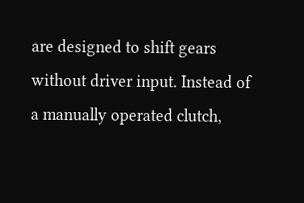are designed to shift gears without driver input. Instead of a manually operated clutch,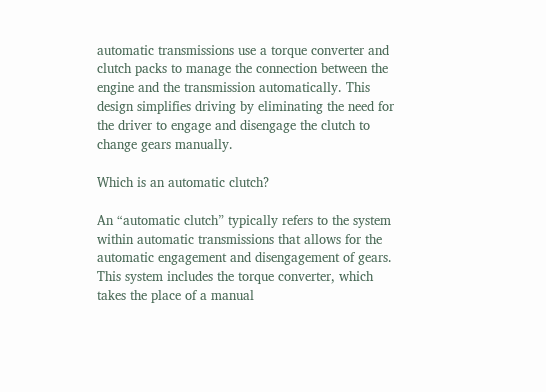automatic transmissions use a torque converter and clutch packs to manage the connection between the engine and the transmission automatically. This design simplifies driving by eliminating the need for the driver to engage and disengage the clutch to change gears manually.

Which is an automatic clutch?

An “automatic clutch” typically refers to the system within automatic transmissions that allows for the automatic engagement and disengagement of gears. This system includes the torque converter, which takes the place of a manual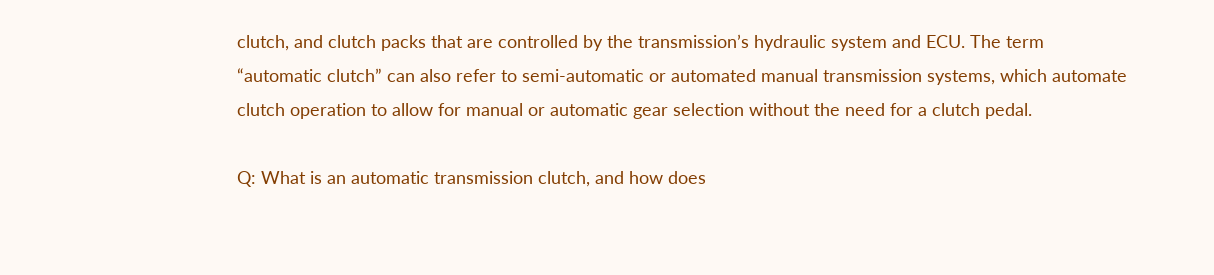clutch, and clutch packs that are controlled by the transmission’s hydraulic system and ECU. The term “automatic clutch” can also refer to semi-automatic or automated manual transmission systems, which automate clutch operation to allow for manual or automatic gear selection without the need for a clutch pedal.

Q: What is an automatic transmission clutch, and how does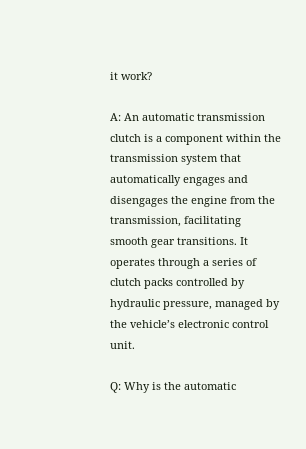it work?

A: An automatic transmission clutch is a component within the transmission system that automatically engages and disengages the engine from the transmission, facilitating smooth gear transitions. It operates through a series of clutch packs controlled by hydraulic pressure, managed by the vehicle’s electronic control unit.

Q: Why is the automatic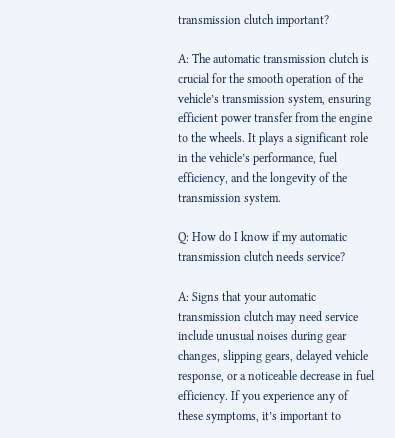transmission clutch important?

A: The automatic transmission clutch is crucial for the smooth operation of the vehicle’s transmission system, ensuring efficient power transfer from the engine to the wheels. It plays a significant role in the vehicle’s performance, fuel efficiency, and the longevity of the transmission system.

Q: How do I know if my automatic transmission clutch needs service?

A: Signs that your automatic transmission clutch may need service include unusual noises during gear changes, slipping gears, delayed vehicle response, or a noticeable decrease in fuel efficiency. If you experience any of these symptoms, it’s important to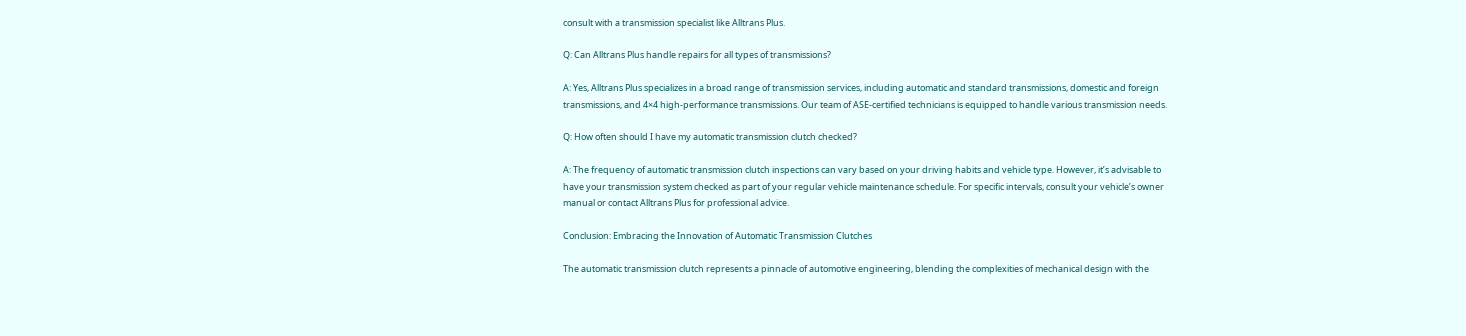consult with a transmission specialist like Alltrans Plus.

Q: Can Alltrans Plus handle repairs for all types of transmissions?

A: Yes, Alltrans Plus specializes in a broad range of transmission services, including automatic and standard transmissions, domestic and foreign transmissions, and 4×4 high-performance transmissions. Our team of ASE-certified technicians is equipped to handle various transmission needs.

Q: How often should I have my automatic transmission clutch checked?

A: The frequency of automatic transmission clutch inspections can vary based on your driving habits and vehicle type. However, it’s advisable to have your transmission system checked as part of your regular vehicle maintenance schedule. For specific intervals, consult your vehicle’s owner manual or contact Alltrans Plus for professional advice.

Conclusion: Embracing the Innovation of Automatic Transmission Clutches

The automatic transmission clutch represents a pinnacle of automotive engineering, blending the complexities of mechanical design with the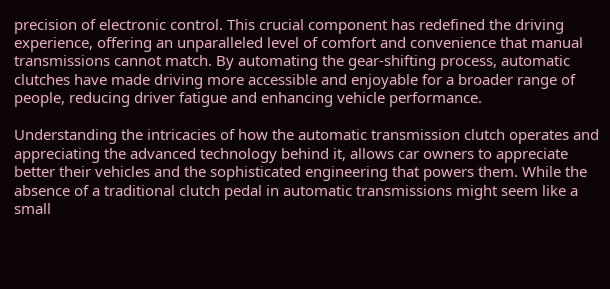precision of electronic control. This crucial component has redefined the driving experience, offering an unparalleled level of comfort and convenience that manual transmissions cannot match. By automating the gear-shifting process, automatic clutches have made driving more accessible and enjoyable for a broader range of people, reducing driver fatigue and enhancing vehicle performance.

Understanding the intricacies of how the automatic transmission clutch operates and appreciating the advanced technology behind it, allows car owners to appreciate better their vehicles and the sophisticated engineering that powers them. While the absence of a traditional clutch pedal in automatic transmissions might seem like a small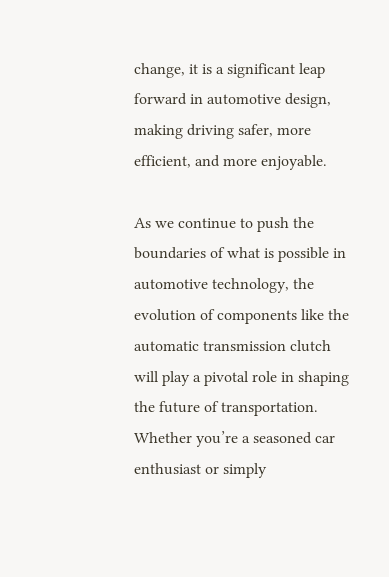change, it is a significant leap forward in automotive design, making driving safer, more efficient, and more enjoyable.

As we continue to push the boundaries of what is possible in automotive technology, the evolution of components like the automatic transmission clutch will play a pivotal role in shaping the future of transportation. Whether you’re a seasoned car enthusiast or simply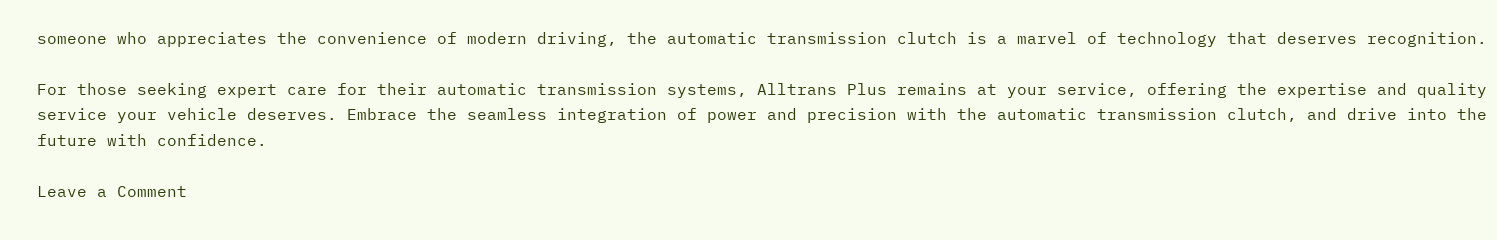someone who appreciates the convenience of modern driving, the automatic transmission clutch is a marvel of technology that deserves recognition.

For those seeking expert care for their automatic transmission systems, Alltrans Plus remains at your service, offering the expertise and quality service your vehicle deserves. Embrace the seamless integration of power and precision with the automatic transmission clutch, and drive into the future with confidence.

Leave a Comment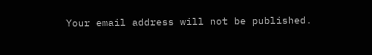Your email address will not be published.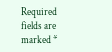Required fields are marked *